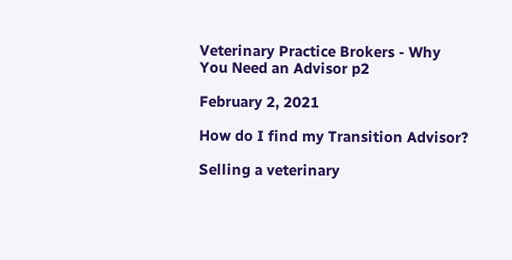Veterinary Practice Brokers - Why You Need an Advisor p2

February 2, 2021

How do I find my Transition Advisor?

Selling a veterinary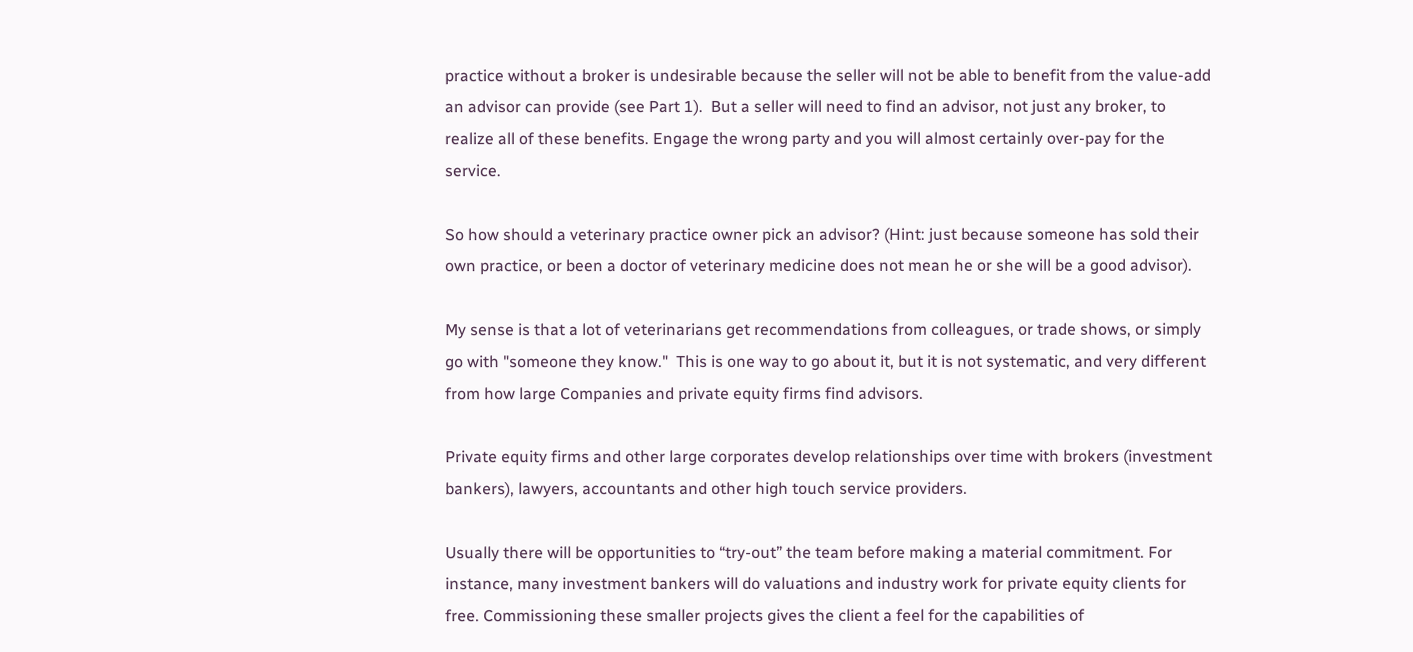practice without a broker is undesirable because the seller will not be able to benefit from the value-add an advisor can provide (see Part 1).  But a seller will need to find an advisor, not just any broker, to realize all of these benefits. Engage the wrong party and you will almost certainly over-pay for the service.

So how should a veterinary practice owner pick an advisor? (Hint: just because someone has sold their own practice, or been a doctor of veterinary medicine does not mean he or she will be a good advisor).

My sense is that a lot of veterinarians get recommendations from colleagues, or trade shows, or simply go with "someone they know."  This is one way to go about it, but it is not systematic, and very different from how large Companies and private equity firms find advisors.

Private equity firms and other large corporates develop relationships over time with brokers (investment bankers), lawyers, accountants and other high touch service providers.

Usually there will be opportunities to “try-out” the team before making a material commitment. For instance, many investment bankers will do valuations and industry work for private equity clients for free. Commissioning these smaller projects gives the client a feel for the capabilities of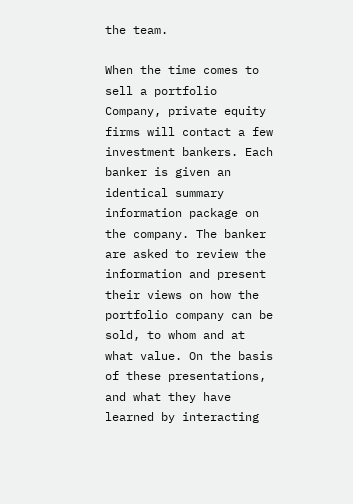the team.

When the time comes to sell a portfolio Company, private equity firms will contact a few investment bankers. Each banker is given an identical summary information package on the company. The banker are asked to review the information and present their views on how the portfolio company can be sold, to whom and at what value. On the basis of these presentations, and what they have learned by interacting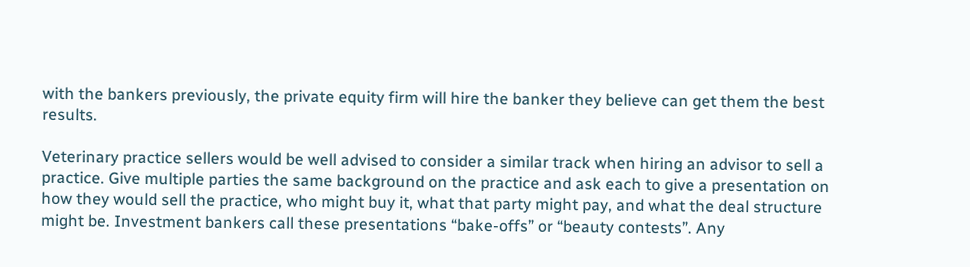with the bankers previously, the private equity firm will hire the banker they believe can get them the best results.

Veterinary practice sellers would be well advised to consider a similar track when hiring an advisor to sell a practice. Give multiple parties the same background on the practice and ask each to give a presentation on how they would sell the practice, who might buy it, what that party might pay, and what the deal structure might be. Investment bankers call these presentations “bake-offs” or “beauty contests”. Any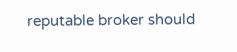reputable broker should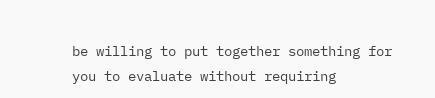be willing to put together something for you to evaluate without requiring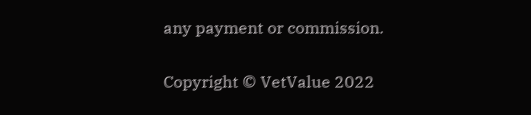any payment or commission.

Copyright © VetValue 2022